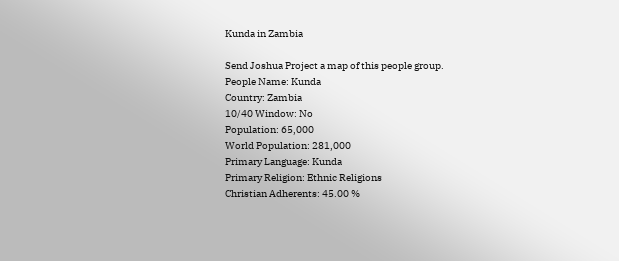Kunda in Zambia

Send Joshua Project a map of this people group.
People Name: Kunda
Country: Zambia
10/40 Window: No
Population: 65,000
World Population: 281,000
Primary Language: Kunda
Primary Religion: Ethnic Religions
Christian Adherents: 45.00 %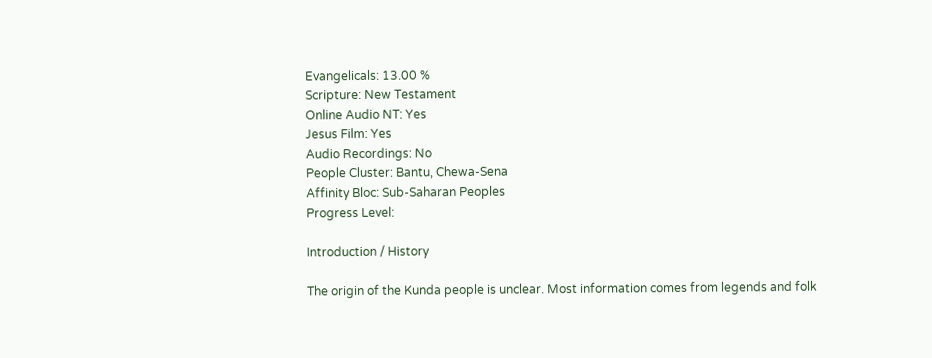Evangelicals: 13.00 %
Scripture: New Testament
Online Audio NT: Yes
Jesus Film: Yes
Audio Recordings: No
People Cluster: Bantu, Chewa-Sena
Affinity Bloc: Sub-Saharan Peoples
Progress Level:

Introduction / History

The origin of the Kunda people is unclear. Most information comes from legends and folk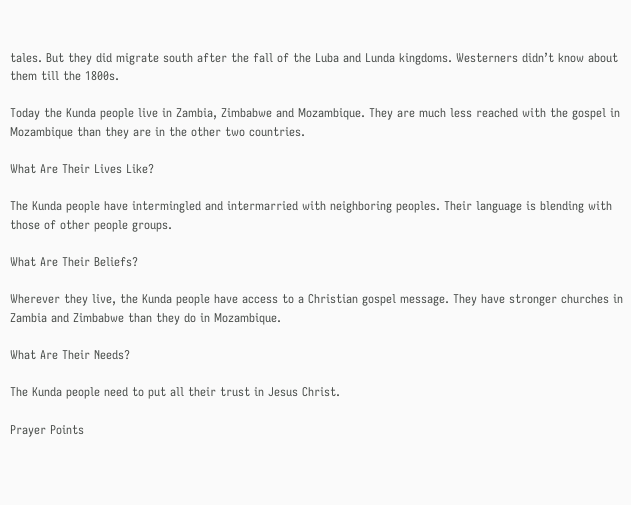tales. But they did migrate south after the fall of the Luba and Lunda kingdoms. Westerners didn’t know about them till the 1800s.

Today the Kunda people live in Zambia, Zimbabwe and Mozambique. They are much less reached with the gospel in Mozambique than they are in the other two countries.

What Are Their Lives Like?

The Kunda people have intermingled and intermarried with neighboring peoples. Their language is blending with those of other people groups.

What Are Their Beliefs?

Wherever they live, the Kunda people have access to a Christian gospel message. They have stronger churches in Zambia and Zimbabwe than they do in Mozambique.

What Are Their Needs?

The Kunda people need to put all their trust in Jesus Christ.

Prayer Points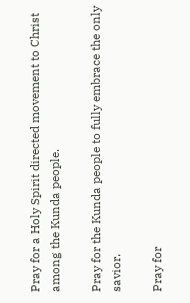Pray for a Holy Spirit directed movement to Christ among the Kunda people.

Pray for the Kunda people to fully embrace the only savior.

Pray for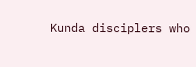Kunda disciplers who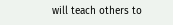will teach others to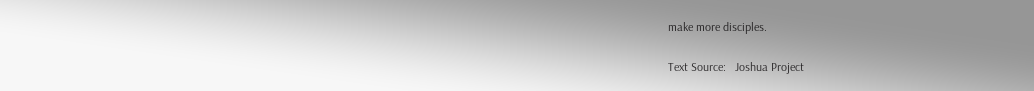make more disciples.

Text Source:   Joshua Project